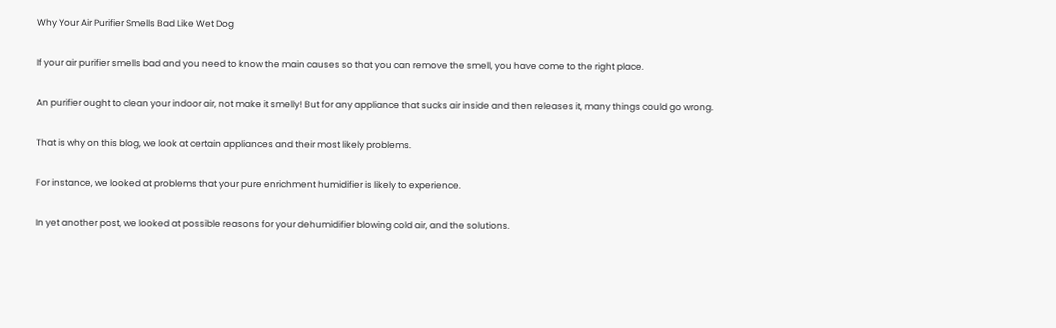Why Your Air Purifier Smells Bad Like Wet Dog

If your air purifier smells bad and you need to know the main causes so that you can remove the smell, you have come to the right place.

An purifier ought to clean your indoor air, not make it smelly! But for any appliance that sucks air inside and then releases it, many things could go wrong.

That is why on this blog, we look at certain appliances and their most likely problems.

For instance, we looked at problems that your pure enrichment humidifier is likely to experience.

In yet another post, we looked at possible reasons for your dehumidifier blowing cold air, and the solutions.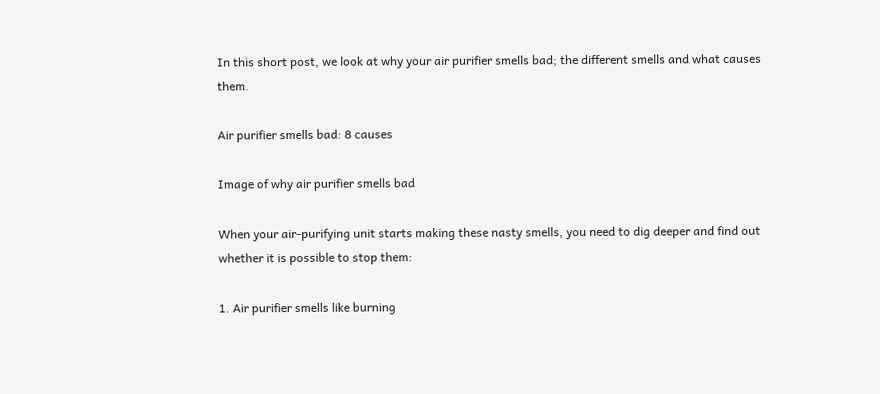In this short post, we look at why your air purifier smells bad; the different smells and what causes them.

Air purifier smells bad: 8 causes

Image of why air purifier smells bad

When your air-purifying unit starts making these nasty smells, you need to dig deeper and find out whether it is possible to stop them:

1. Air purifier smells like burning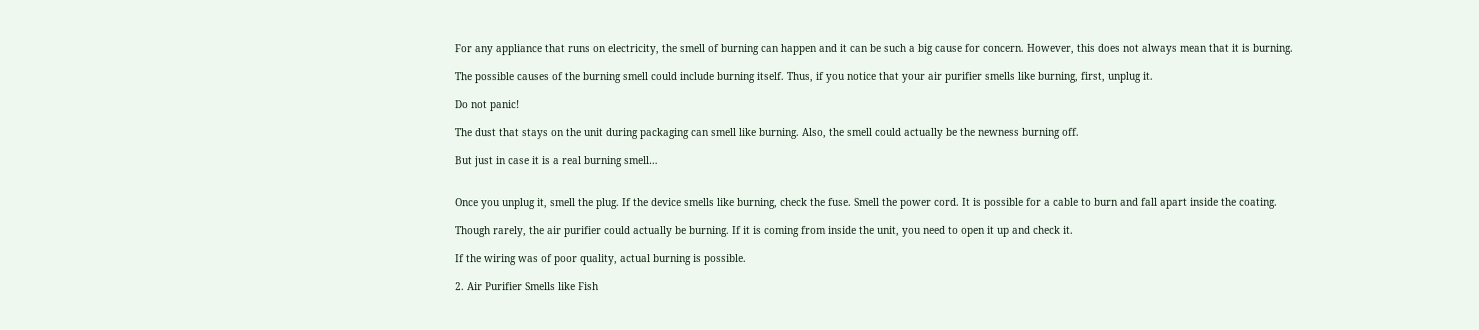For any appliance that runs on electricity, the smell of burning can happen and it can be such a big cause for concern. However, this does not always mean that it is burning.

The possible causes of the burning smell could include burning itself. Thus, if you notice that your air purifier smells like burning, first, unplug it.

Do not panic!

The dust that stays on the unit during packaging can smell like burning. Also, the smell could actually be the newness burning off.

But just in case it is a real burning smell…


Once you unplug it, smell the plug. If the device smells like burning, check the fuse. Smell the power cord. It is possible for a cable to burn and fall apart inside the coating.

Though rarely, the air purifier could actually be burning. If it is coming from inside the unit, you need to open it up and check it.

If the wiring was of poor quality, actual burning is possible.

2. Air Purifier Smells like Fish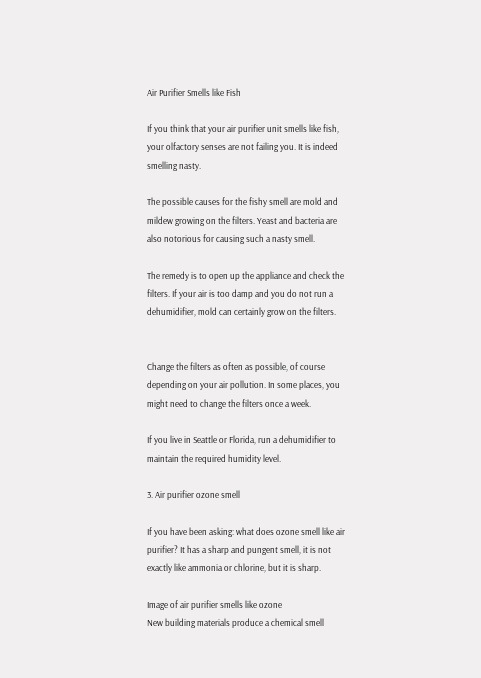Air Purifier Smells like Fish

If you think that your air purifier unit smells like fish, your olfactory senses are not failing you. It is indeed smelling nasty.

The possible causes for the fishy smell are mold and mildew growing on the filters. Yeast and bacteria are also notorious for causing such a nasty smell.

The remedy is to open up the appliance and check the filters. If your air is too damp and you do not run a dehumidifier, mold can certainly grow on the filters.


Change the filters as often as possible, of course depending on your air pollution. In some places, you might need to change the filters once a week.

If you live in Seattle or Florida, run a dehumidifier to maintain the required humidity level.

3. Air purifier ozone smell

If you have been asking: what does ozone smell like air purifier? It has a sharp and pungent smell, it is not exactly like ammonia or chlorine, but it is sharp.

Image of air purifier smells like ozone
New building materials produce a chemical smell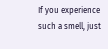If you experience such a smell, just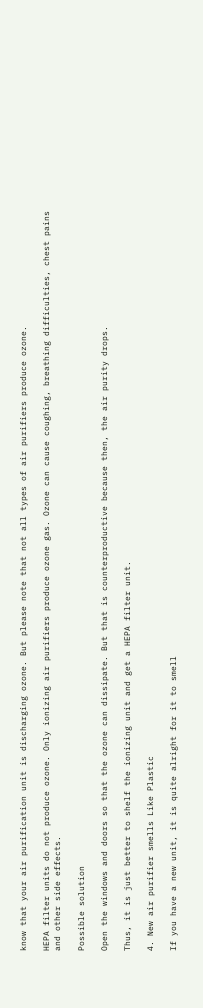know that your air purification unit is discharging ozone. But please note that not all types of air purifiers produce ozone.

HEPA filter units do not produce ozone. Only ionizing air purifiers produce ozone gas. Ozone can cause coughing, breathing difficulties, chest pains and other side effects.

Possible solution

Open the windows and doors so that the ozone can dissipate. But that is counterproductive because then, the air purity drops.

Thus, it is just better to shelf the ionizing unit and get a HEPA filter unit.

4. New air purifier smells Like Plastic

If you have a new unit, it is quite alright for it to smell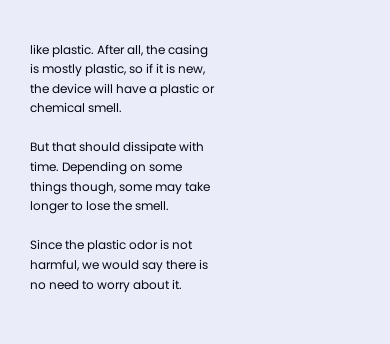like plastic. After all, the casing is mostly plastic, so if it is new, the device will have a plastic or chemical smell.

But that should dissipate with time. Depending on some things though, some may take longer to lose the smell.

Since the plastic odor is not harmful, we would say there is no need to worry about it.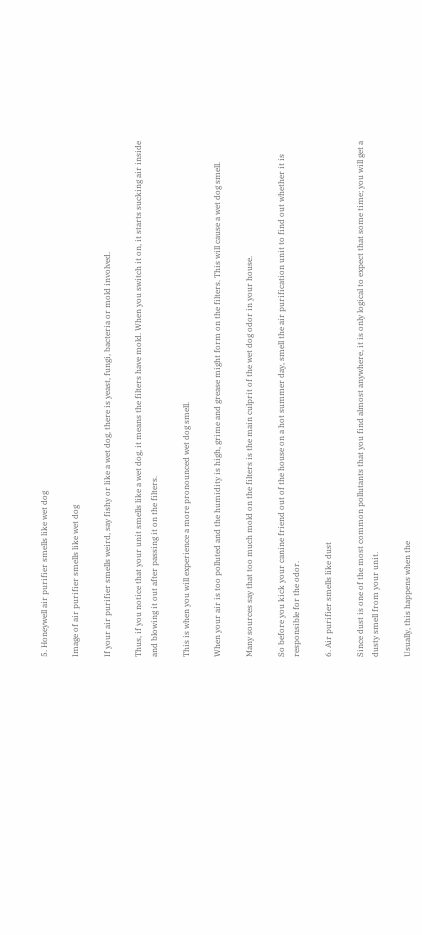5. Honeywell air purifier smells like wet dog

Image of air purifier smells like wet dog

If your air purifier smells weird, say fishy or like a wet dog, there is yeast, fungi, bacteria or mold involved.

Thus, if you notice that your unit smells like a wet dog, it means the filters have mold. When you switch it on, it starts sucking air inside and blowing it out after passing it on the filters.

This is when you will experience a more pronounced wet dog smell.

When your air is too polluted and the humidity is high, grime and grease might form on the filters. This will cause a wet dog smell.

Many sources say that too much mold on the filters is the main culprit of the wet dog odor in your house.

So before you kick your canine friend out of the house on a hot summer day, smell the air purification unit to find out whether it is responsible for the odor.

6. Air purifier smells like dust

Since dust is one of the most common pollutants that you find almost anywhere, it is only logical to expect that some time; you will get a dusty smell from your unit.

Usually, this happens when the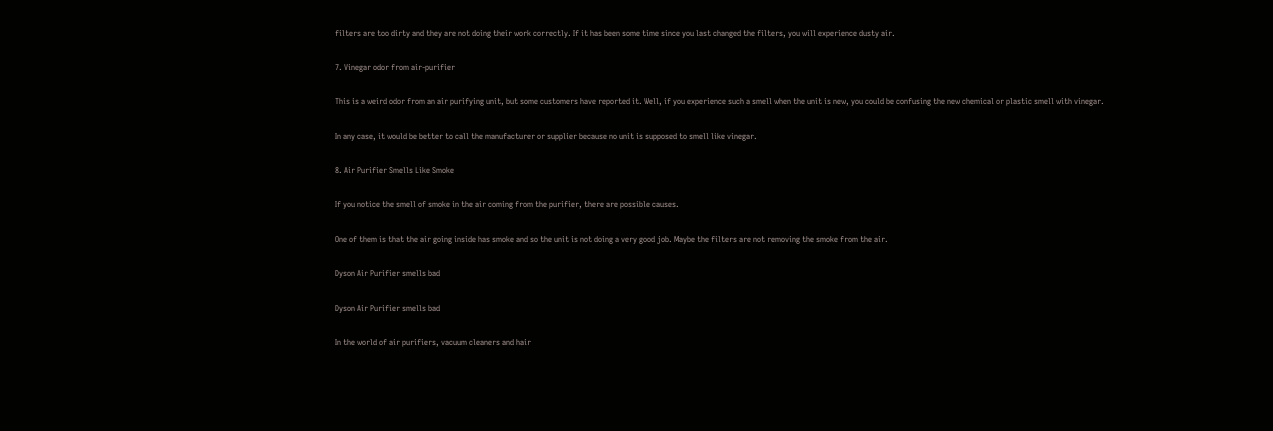filters are too dirty and they are not doing their work correctly. If it has been some time since you last changed the filters, you will experience dusty air.

7. Vinegar odor from air-purifier

This is a weird odor from an air purifying unit, but some customers have reported it. Well, if you experience such a smell when the unit is new, you could be confusing the new chemical or plastic smell with vinegar.

In any case, it would be better to call the manufacturer or supplier because no unit is supposed to smell like vinegar.

8. Air Purifier Smells Like Smoke

If you notice the smell of smoke in the air coming from the purifier, there are possible causes.

One of them is that the air going inside has smoke and so the unit is not doing a very good job. Maybe the filters are not removing the smoke from the air.

Dyson Air Purifier smells bad

Dyson Air Purifier smells bad

In the world of air purifiers, vacuum cleaners and hair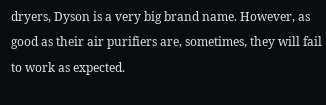dryers, Dyson is a very big brand name. However, as good as their air purifiers are, sometimes, they will fail to work as expected.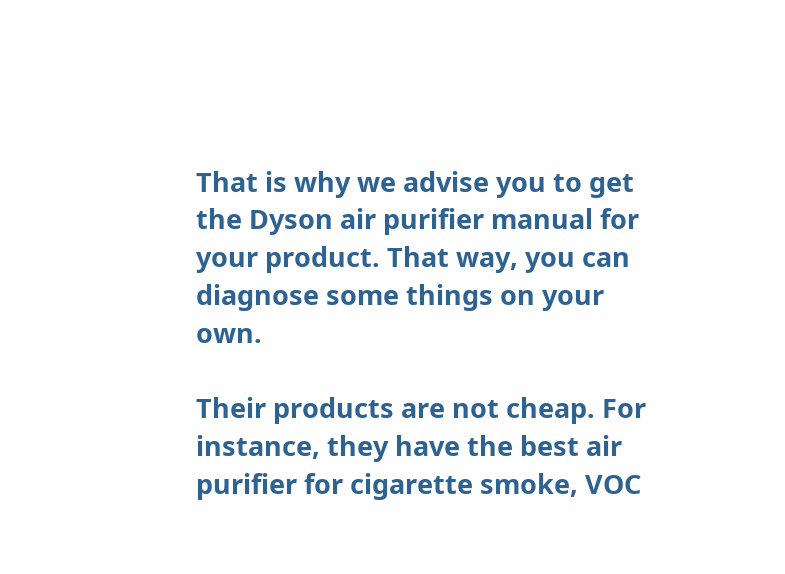That is why we advise you to get the Dyson air purifier manual for your product. That way, you can diagnose some things on your own.

Their products are not cheap. For instance, they have the best air purifier for cigarette smoke, VOC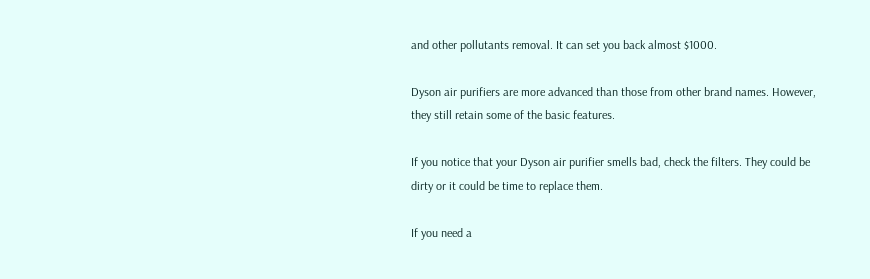and other pollutants removal. It can set you back almost $1000.

Dyson air purifiers are more advanced than those from other brand names. However, they still retain some of the basic features.

If you notice that your Dyson air purifier smells bad, check the filters. They could be dirty or it could be time to replace them.

If you need a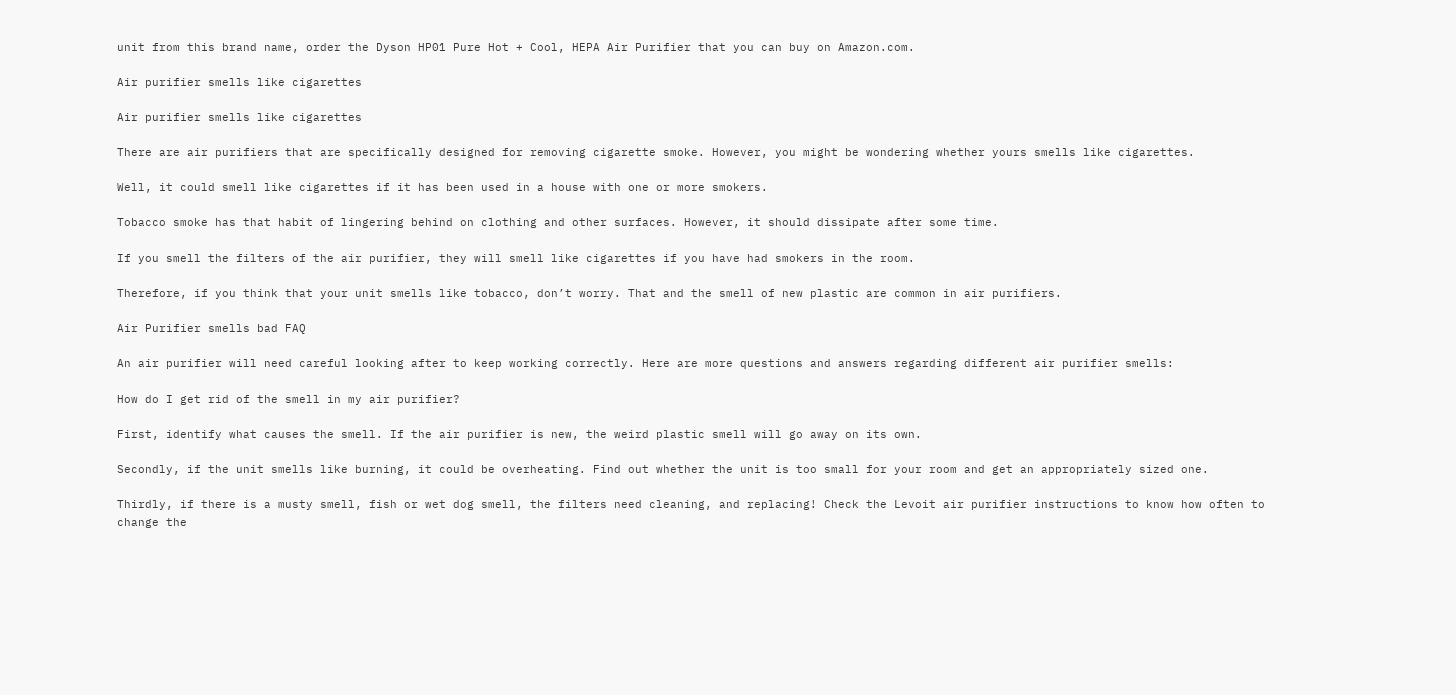unit from this brand name, order the Dyson HP01 Pure Hot + Cool, HEPA Air Purifier that you can buy on Amazon.com.

Air purifier smells like cigarettes

Air purifier smells like cigarettes

There are air purifiers that are specifically designed for removing cigarette smoke. However, you might be wondering whether yours smells like cigarettes.

Well, it could smell like cigarettes if it has been used in a house with one or more smokers.

Tobacco smoke has that habit of lingering behind on clothing and other surfaces. However, it should dissipate after some time.

If you smell the filters of the air purifier, they will smell like cigarettes if you have had smokers in the room.

Therefore, if you think that your unit smells like tobacco, don’t worry. That and the smell of new plastic are common in air purifiers.

Air Purifier smells bad FAQ

An air purifier will need careful looking after to keep working correctly. Here are more questions and answers regarding different air purifier smells:

How do I get rid of the smell in my air purifier?

First, identify what causes the smell. If the air purifier is new, the weird plastic smell will go away on its own.

Secondly, if the unit smells like burning, it could be overheating. Find out whether the unit is too small for your room and get an appropriately sized one.

Thirdly, if there is a musty smell, fish or wet dog smell, the filters need cleaning, and replacing! Check the Levoit air purifier instructions to know how often to change the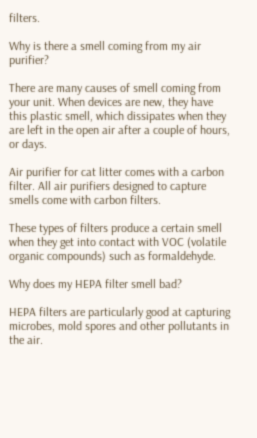filters.

Why is there a smell coming from my air purifier?

There are many causes of smell coming from your unit. When devices are new, they have this plastic smell, which dissipates when they are left in the open air after a couple of hours, or days.

Air purifier for cat litter comes with a carbon filter. All air purifiers designed to capture smells come with carbon filters.

These types of filters produce a certain smell when they get into contact with VOC (volatile organic compounds) such as formaldehyde.

Why does my HEPA filter smell bad?

HEPA filters are particularly good at capturing microbes, mold spores and other pollutants in the air.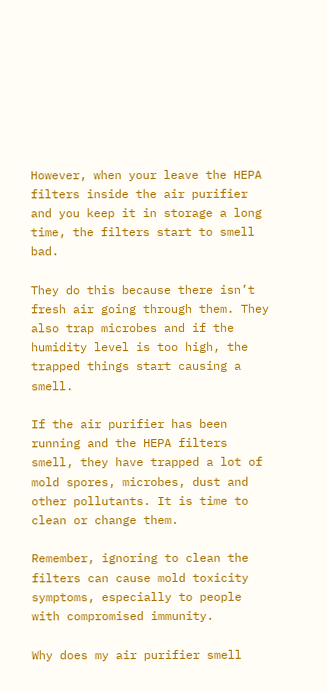However, when your leave the HEPA filters inside the air purifier and you keep it in storage a long time, the filters start to smell bad.

They do this because there isn’t fresh air going through them. They also trap microbes and if the humidity level is too high, the trapped things start causing a smell.

If the air purifier has been running and the HEPA filters smell, they have trapped a lot of mold spores, microbes, dust and other pollutants. It is time to clean or change them.

Remember, ignoring to clean the filters can cause mold toxicity symptoms, especially to people with compromised immunity.

Why does my air purifier smell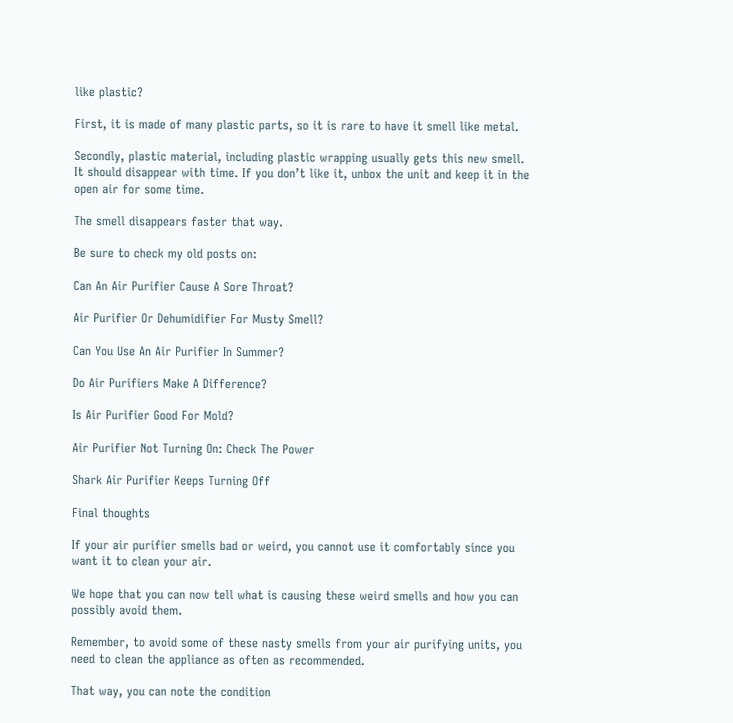like plastic?

First, it is made of many plastic parts, so it is rare to have it smell like metal.

Secondly, plastic material, including plastic wrapping usually gets this new smell. It should disappear with time. If you don’t like it, unbox the unit and keep it in the open air for some time.

The smell disappears faster that way.

Be sure to check my old posts on:

Can An Air Purifier Cause A Sore Throat?

Air Purifier Or Dehumidifier For Musty Smell?

Can You Use An Air Purifier In Summer?

Do Air Purifiers Make A Difference?

Is Air Purifier Good For Mold?

Air Purifier Not Turning On: Check The Power

Shark Air Purifier Keeps Turning Off

Final thoughts

If your air purifier smells bad or weird, you cannot use it comfortably since you want it to clean your air.

We hope that you can now tell what is causing these weird smells and how you can possibly avoid them.

Remember, to avoid some of these nasty smells from your air purifying units, you need to clean the appliance as often as recommended.

That way, you can note the condition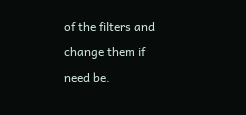of the filters and change them if need be.